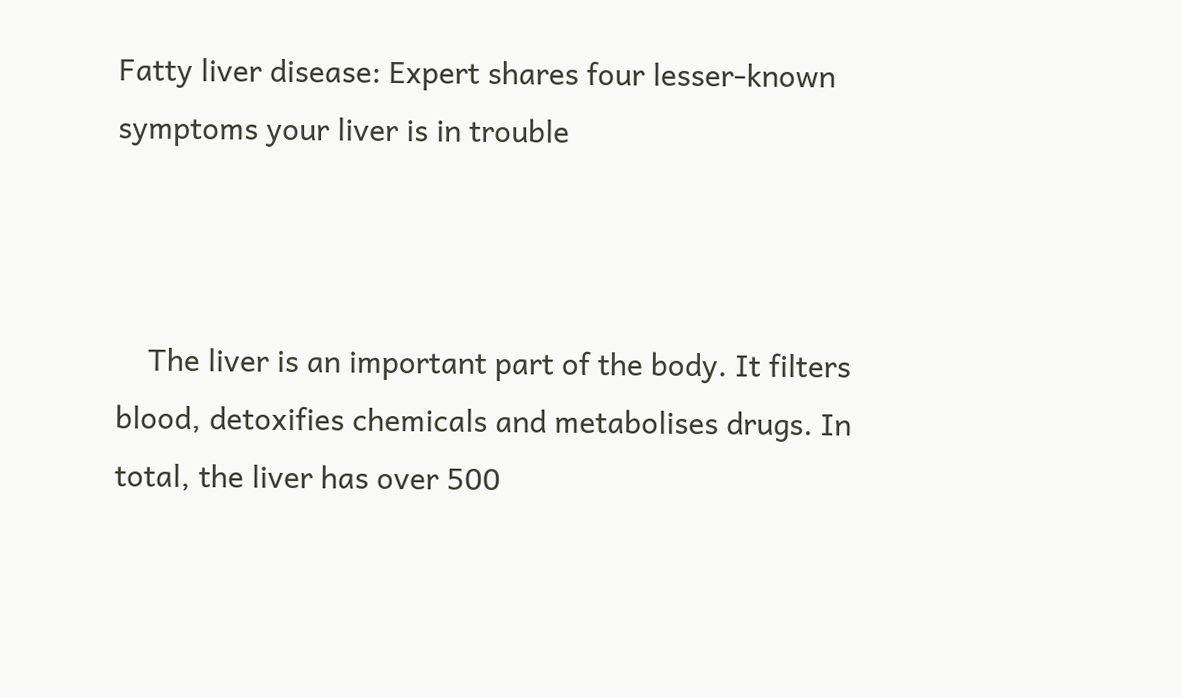Fatty liver disease: Expert shares four lesser-known symptoms your liver is in trouble



    The liver is an important part of the body. It filters blood, detoxifies chemicals and metabolises drugs. In total, the liver has over 500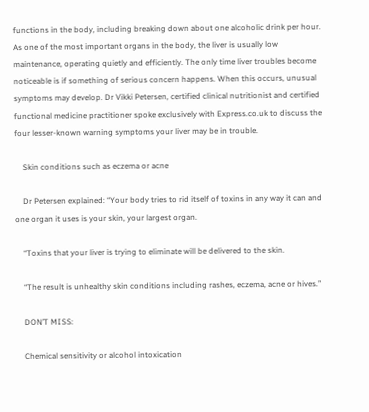functions in the body, including breaking down about one alcoholic drink per hour. As one of the most important organs in the body, the liver is usually low maintenance, operating quietly and efficiently. The only time liver troubles become noticeable is if something of serious concern happens. When this occurs, unusual symptoms may develop. Dr Vikki Petersen, certified clinical nutritionist and certified functional medicine practitioner spoke exclusively with Express.co.uk to discuss the four lesser-known warning symptoms your liver may be in trouble.

    Skin conditions such as eczema or acne

    Dr Petersen explained: “Your body tries to rid itself of toxins in any way it can and one organ it uses is your skin, your largest organ.

    “Toxins that your liver is trying to eliminate will be delivered to the skin.

    “The result is unhealthy skin conditions including rashes, eczema, acne or hives.”

    DON’T MISS:

    Chemical sensitivity or alcohol intoxication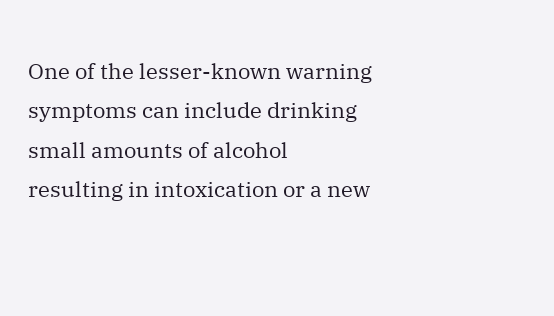One of the lesser-known warning symptoms can include drinking small amounts of alcohol resulting in intoxication or a new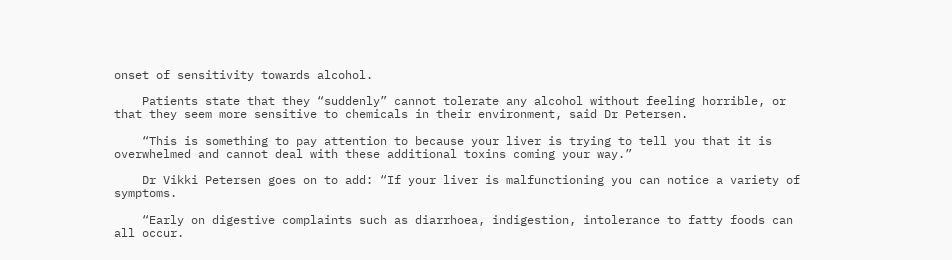onset of sensitivity towards alcohol.

    Patients state that they “suddenly” cannot tolerate any alcohol without feeling horrible, or that they seem more sensitive to chemicals in their environment, said Dr Petersen.

    “This is something to pay attention to because your liver is trying to tell you that it is overwhelmed and cannot deal with these additional toxins coming your way.”

    Dr Vikki Petersen goes on to add: “If your liver is malfunctioning you can notice a variety of symptoms.

    “Early on digestive complaints such as diarrhoea, indigestion, intolerance to fatty foods can all occur.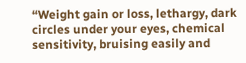“Weight gain or loss, lethargy, dark circles under your eyes, chemical sensitivity, bruising easily and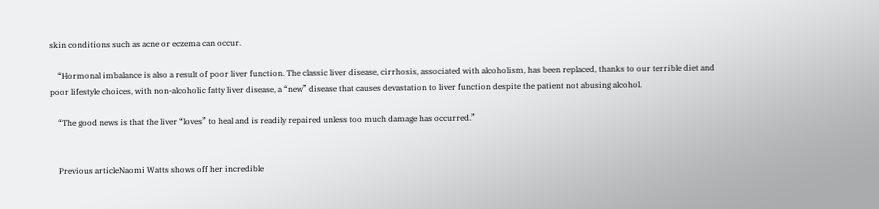skin conditions such as acne or eczema can occur.

    “Hormonal imbalance is also a result of poor liver function. The classic liver disease, cirrhosis, associated with alcoholism, has been replaced, thanks to our terrible diet and poor lifestyle choices, with non-alcoholic fatty liver disease, a “new” disease that causes devastation to liver function despite the patient not abusing alcohol.

    “The good news is that the liver “loves” to heal and is readily repaired unless too much damage has occurred.”


    Previous articleNaomi Watts shows off her incredible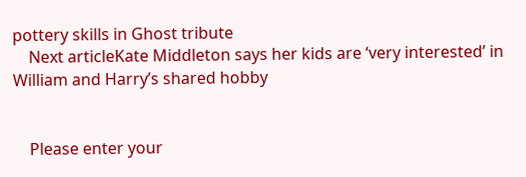pottery skills in Ghost tribute
    Next articleKate Middleton says her kids are ‘very interested’ in William and Harry’s shared hobby


    Please enter your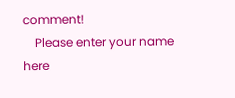comment!
    Please enter your name here